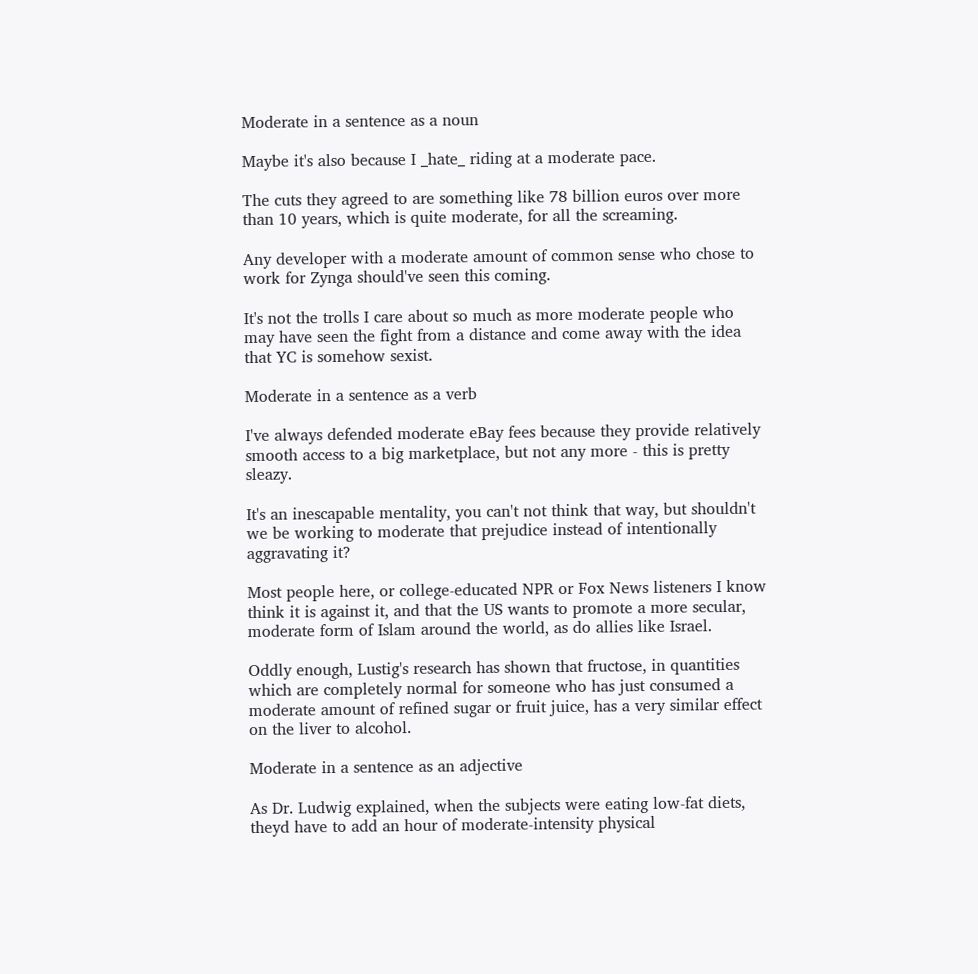Moderate in a sentence as a noun

Maybe it's also because I _hate_ riding at a moderate pace.

The cuts they agreed to are something like 78 billion euros over more than 10 years, which is quite moderate, for all the screaming.

Any developer with a moderate amount of common sense who chose to work for Zynga should've seen this coming.

It's not the trolls I care about so much as more moderate people who may have seen the fight from a distance and come away with the idea that YC is somehow sexist.

Moderate in a sentence as a verb

I've always defended moderate eBay fees because they provide relatively smooth access to a big marketplace, but not any more - this is pretty sleazy.

It's an inescapable mentality, you can't not think that way, but shouldn't we be working to moderate that prejudice instead of intentionally aggravating it?

Most people here, or college-educated NPR or Fox News listeners I know think it is against it, and that the US wants to promote a more secular, moderate form of Islam around the world, as do allies like Israel.

Oddly enough, Lustig's research has shown that fructose, in quantities which are completely normal for someone who has just consumed a moderate amount of refined sugar or fruit juice, has a very similar effect on the liver to alcohol.

Moderate in a sentence as an adjective

As Dr. Ludwig explained, when the subjects were eating low-fat diets, theyd have to add an hour of moderate-intensity physical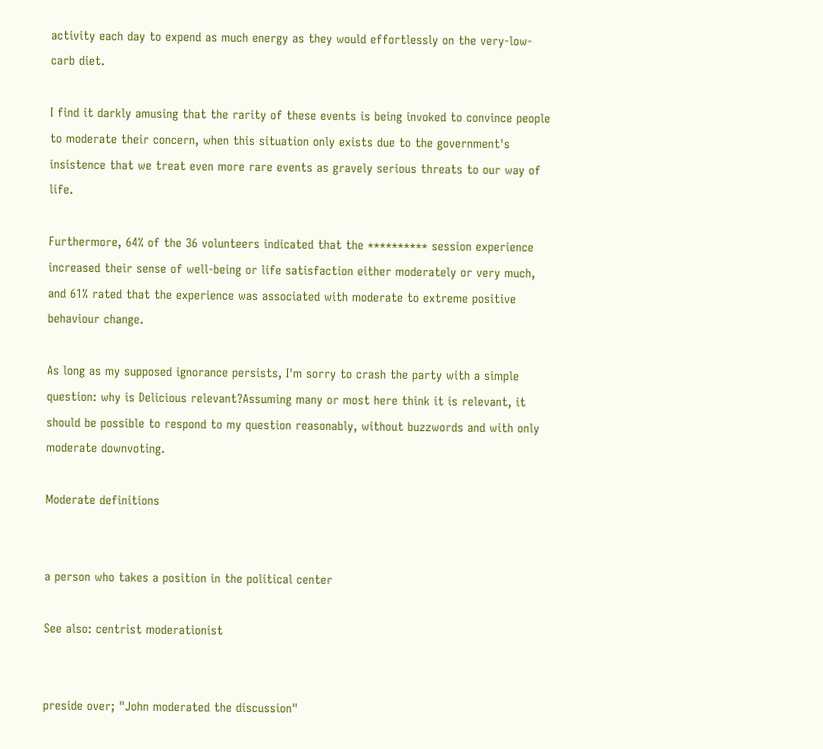activity each day to expend as much energy as they would effortlessly on the very-low-carb diet.

I find it darkly amusing that the rarity of these events is being invoked to convince people to moderate their concern, when this situation only exists due to the government's insistence that we treat even more rare events as gravely serious threats to our way of life.

Furthermore, 64% of the 36 volunteers indicated that the ********** session experience increased their sense of well-being or life satisfaction either moderately or very much, and 61% rated that the experience was associated with moderate to extreme positive behaviour change.

As long as my supposed ignorance persists, I'm sorry to crash the party with a simple question: why is Delicious relevant?Assuming many or most here think it is relevant, it should be possible to respond to my question reasonably, without buzzwords and with only moderate downvoting.

Moderate definitions


a person who takes a position in the political center

See also: centrist moderationist


preside over; "John moderated the discussion"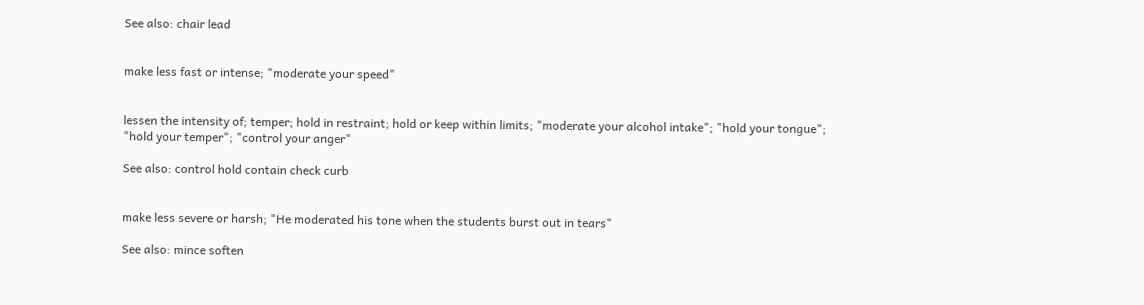See also: chair lead


make less fast or intense; "moderate your speed"


lessen the intensity of; temper; hold in restraint; hold or keep within limits; "moderate your alcohol intake"; "hold your tongue"; "hold your temper"; "control your anger"

See also: control hold contain check curb


make less severe or harsh; "He moderated his tone when the students burst out in tears"

See also: mince soften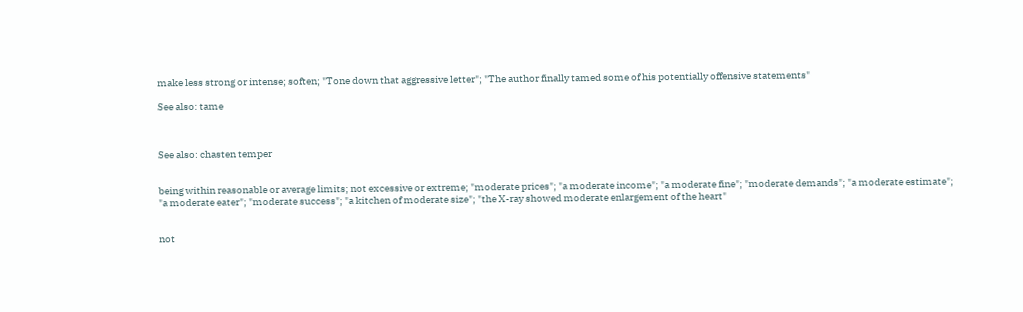make less strong or intense; soften; "Tone down that aggressive letter"; "The author finally tamed some of his potentially offensive statements"

See also: tame



See also: chasten temper


being within reasonable or average limits; not excessive or extreme; "moderate prices"; "a moderate income"; "a moderate fine"; "moderate demands"; "a moderate estimate"; "a moderate eater"; "moderate success"; "a kitchen of moderate size"; "the X-ray showed moderate enlargement of the heart"


not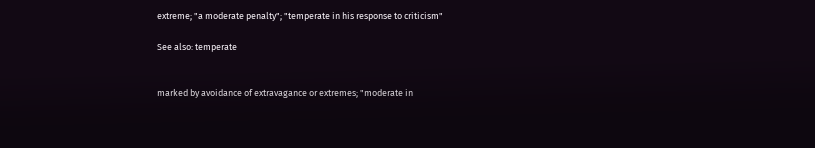extreme; "a moderate penalty"; "temperate in his response to criticism"

See also: temperate


marked by avoidance of extravagance or extremes; "moderate in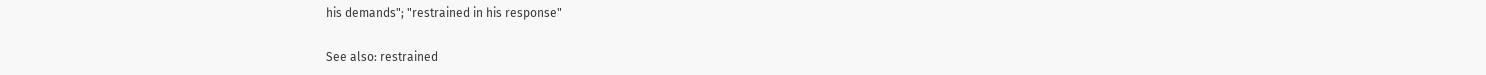his demands"; "restrained in his response"

See also: restrained